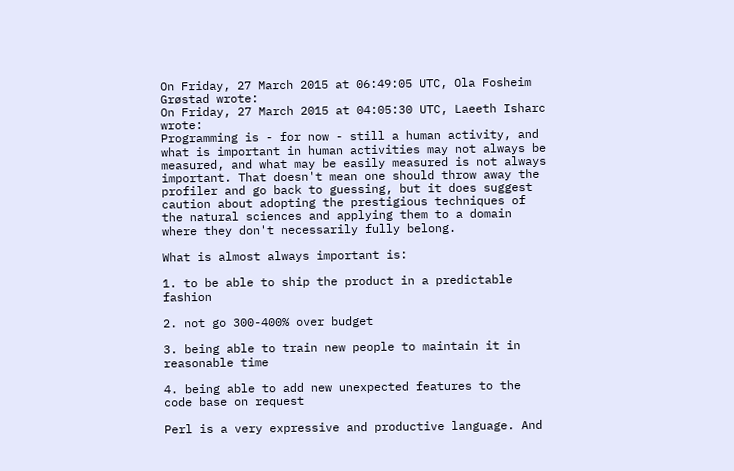On Friday, 27 March 2015 at 06:49:05 UTC, Ola Fosheim Grøstad wrote:
On Friday, 27 March 2015 at 04:05:30 UTC, Laeeth Isharc wrote:
Programming is - for now - still a human activity, and what is important in human activities may not always be measured, and what may be easily measured is not always important. That doesn't mean one should throw away the profiler and go back to guessing, but it does suggest caution about adopting the prestigious techniques of the natural sciences and applying them to a domain where they don't necessarily fully belong.

What is almost always important is:

1. to be able to ship the product in a predictable fashion

2. not go 300-400% over budget

3. being able to train new people to maintain it in reasonable time

4. being able to add new unexpected features to the code base on request

Perl is a very expressive and productive language. And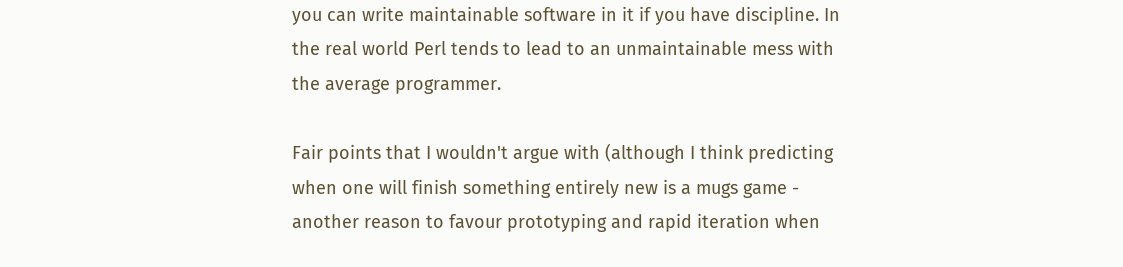you can write maintainable software in it if you have discipline. In the real world Perl tends to lead to an unmaintainable mess with the average programmer.

Fair points that I wouldn't argue with (although I think predicting when one will finish something entirely new is a mugs game - another reason to favour prototyping and rapid iteration when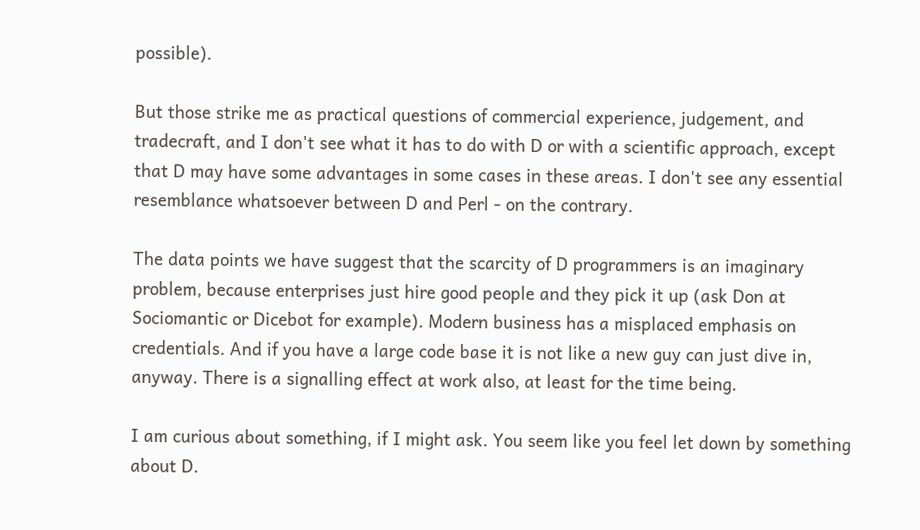possible).

But those strike me as practical questions of commercial experience, judgement, and tradecraft, and I don't see what it has to do with D or with a scientific approach, except that D may have some advantages in some cases in these areas. I don't see any essential resemblance whatsoever between D and Perl - on the contrary.

The data points we have suggest that the scarcity of D programmers is an imaginary problem, because enterprises just hire good people and they pick it up (ask Don at Sociomantic or Dicebot for example). Modern business has a misplaced emphasis on credentials. And if you have a large code base it is not like a new guy can just dive in, anyway. There is a signalling effect at work also, at least for the time being.

I am curious about something, if I might ask. You seem like you feel let down by something about D.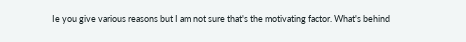Ie you give various reasons but I am not sure that's the motivating factor. What's behind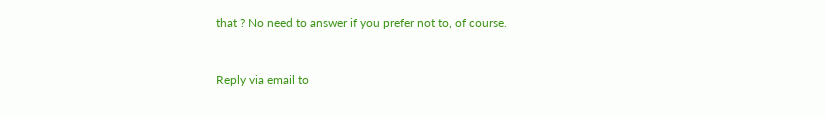that ? No need to answer if you prefer not to, of course.


Reply via email to